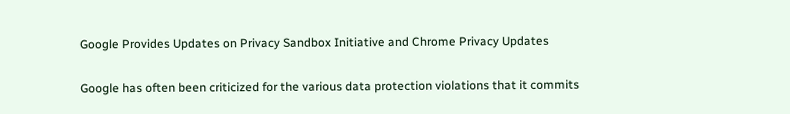Google Provides Updates on Privacy Sandbox Initiative and Chrome Privacy Updates

Google has often been criticized for the various data protection violations that it commits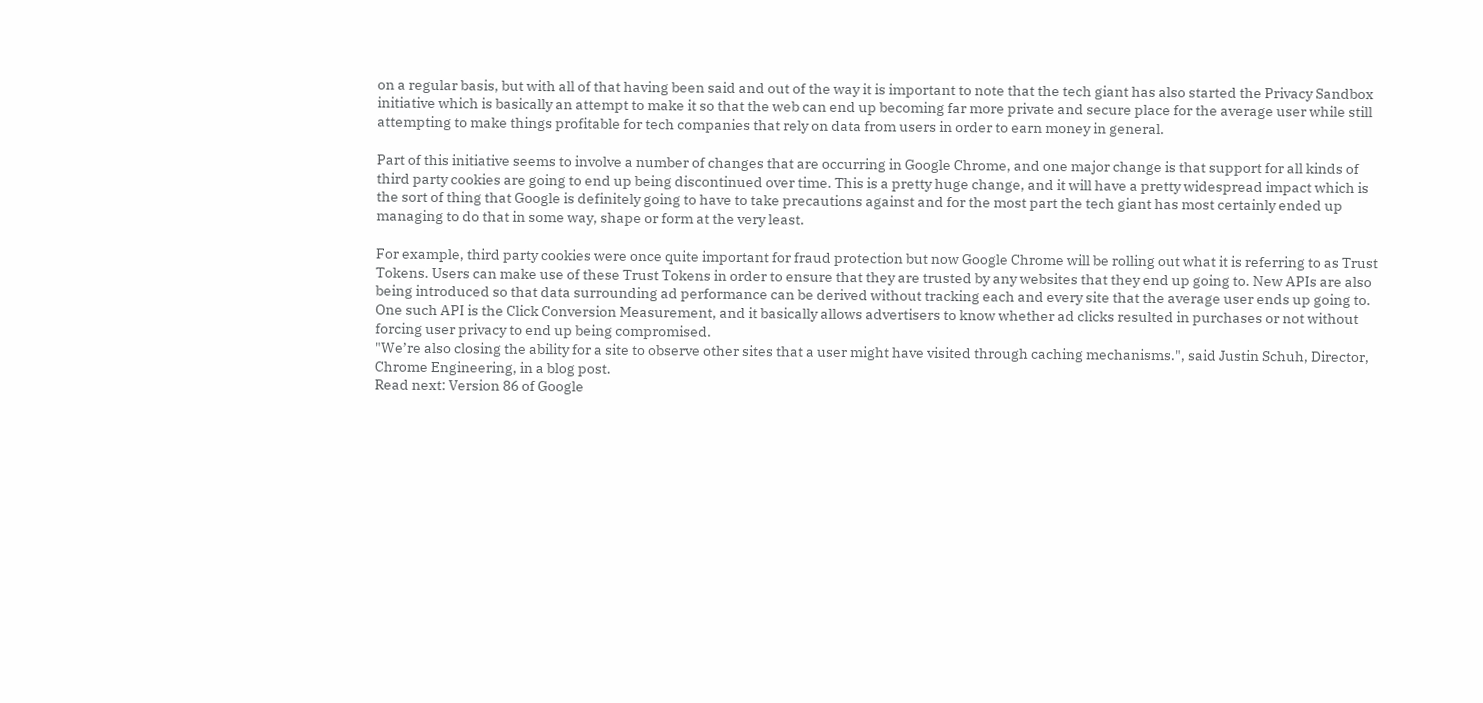on a regular basis, but with all of that having been said and out of the way it is important to note that the tech giant has also started the Privacy Sandbox initiative which is basically an attempt to make it so that the web can end up becoming far more private and secure place for the average user while still attempting to make things profitable for tech companies that rely on data from users in order to earn money in general.

Part of this initiative seems to involve a number of changes that are occurring in Google Chrome, and one major change is that support for all kinds of third party cookies are going to end up being discontinued over time. This is a pretty huge change, and it will have a pretty widespread impact which is the sort of thing that Google is definitely going to have to take precautions against and for the most part the tech giant has most certainly ended up managing to do that in some way, shape or form at the very least.

For example, third party cookies were once quite important for fraud protection but now Google Chrome will be rolling out what it is referring to as Trust Tokens. Users can make use of these Trust Tokens in order to ensure that they are trusted by any websites that they end up going to. New APIs are also being introduced so that data surrounding ad performance can be derived without tracking each and every site that the average user ends up going to. One such API is the Click Conversion Measurement, and it basically allows advertisers to know whether ad clicks resulted in purchases or not without forcing user privacy to end up being compromised.
"We’re also closing the ability for a site to observe other sites that a user might have visited through caching mechanisms.", said Justin Schuh, Director, Chrome Engineering, in a blog post.
Read next: Version 86 of Google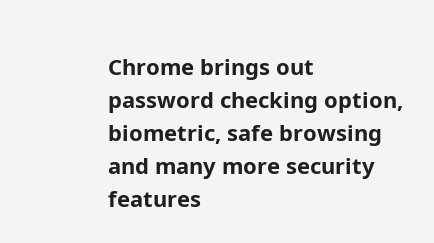Chrome brings out password checking option, biometric, safe browsing and many more security features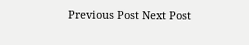Previous Post Next Post